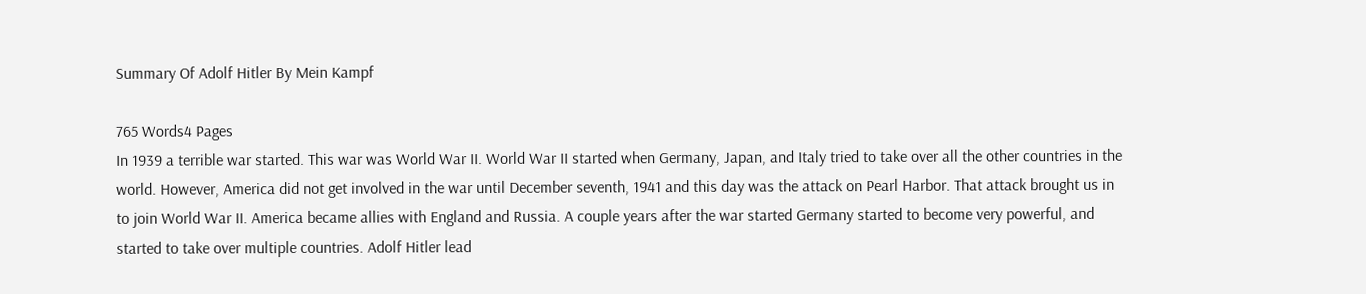Summary Of Adolf Hitler By Mein Kampf

765 Words4 Pages
In 1939 a terrible war started. This war was World War II. World War II started when Germany, Japan, and Italy tried to take over all the other countries in the world. However, America did not get involved in the war until December seventh, 1941 and this day was the attack on Pearl Harbor. That attack brought us in to join World War II. America became allies with England and Russia. A couple years after the war started Germany started to become very powerful, and started to take over multiple countries. Adolf Hitler lead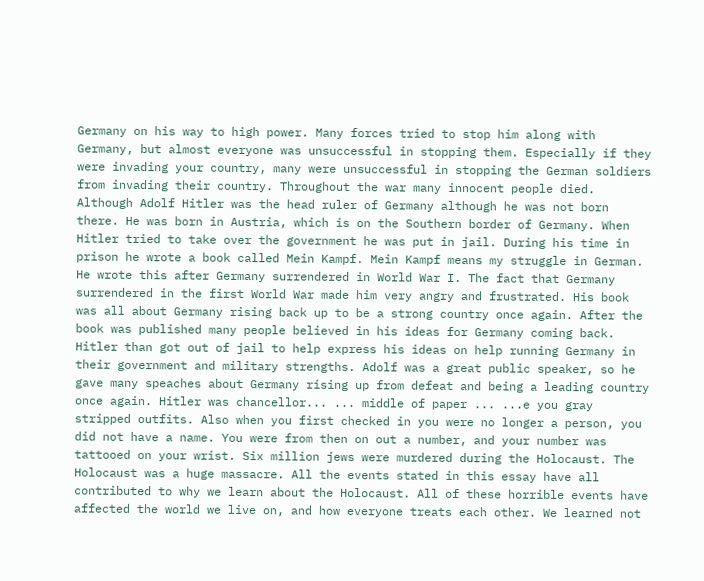Germany on his way to high power. Many forces tried to stop him along with Germany, but almost everyone was unsuccessful in stopping them. Especially if they were invading your country, many were unsuccessful in stopping the German soldiers from invading their country. Throughout the war many innocent people died. Although Adolf Hitler was the head ruler of Germany although he was not born there. He was born in Austria, which is on the Southern border of Germany. When Hitler tried to take over the government he was put in jail. During his time in prison he wrote a book called Mein Kampf. Mein Kampf means my struggle in German. He wrote this after Germany surrendered in World War I. The fact that Germany surrendered in the first World War made him very angry and frustrated. His book was all about Germany rising back up to be a strong country once again. After the book was published many people believed in his ideas for Germany coming back. Hitler than got out of jail to help express his ideas on help running Germany in their government and military strengths. Adolf was a great public speaker, so he gave many speaches about Germany rising up from defeat and being a leading country once again. Hitler was chancellor... ... middle of paper ... ...e you gray stripped outfits. Also when you first checked in you were no longer a person, you did not have a name. You were from then on out a number, and your number was tattooed on your wrist. Six million jews were murdered during the Holocaust. The Holocaust was a huge massacre. All the events stated in this essay have all contributed to why we learn about the Holocaust. All of these horrible events have affected the world we live on, and how everyone treats each other. We learned not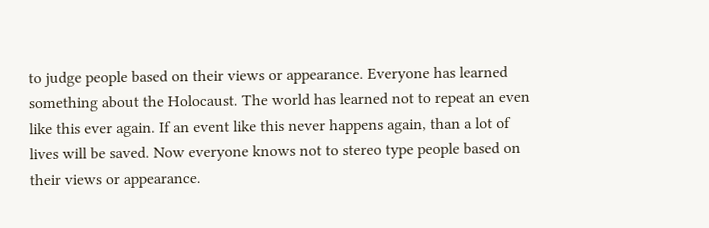to judge people based on their views or appearance. Everyone has learned something about the Holocaust. The world has learned not to repeat an even like this ever again. If an event like this never happens again, than a lot of lives will be saved. Now everyone knows not to stereo type people based on their views or appearance.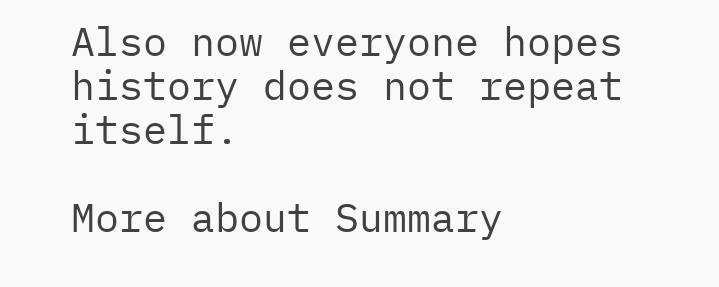Also now everyone hopes history does not repeat itself.

More about Summary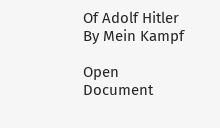Of Adolf Hitler By Mein Kampf

Open Document